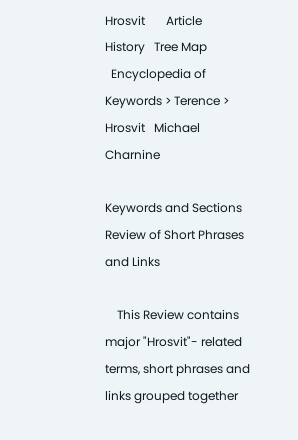Hrosvit       Article     History   Tree Map
  Encyclopedia of Keywords > Terence > Hrosvit   Michael Charnine

Keywords and Sections
Review of Short Phrases and Links

    This Review contains major "Hrosvit"- related terms, short phrases and links grouped together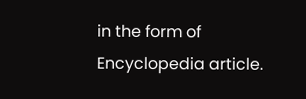in the form of Encyclopedia article.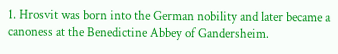1. Hrosvit was born into the German nobility and later became a canoness at the Benedictine Abbey of Gandersheim.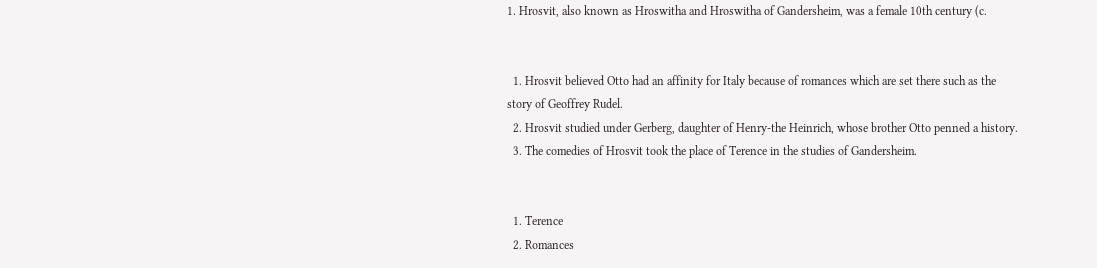1. Hrosvit, also known as Hroswitha and Hroswitha of Gandersheim, was a female 10th century (c.


  1. Hrosvit believed Otto had an affinity for Italy because of romances which are set there such as the story of Geoffrey Rudel.
  2. Hrosvit studied under Gerberg, daughter of Henry-the Heinrich, whose brother Otto penned a history.
  3. The comedies of Hrosvit took the place of Terence in the studies of Gandersheim.


  1. Terence
  2. Romances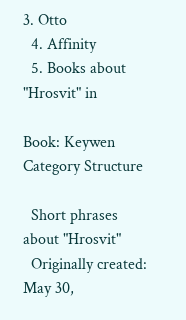3. Otto
  4. Affinity
  5. Books about "Hrosvit" in

Book: Keywen Category Structure

  Short phrases about "Hrosvit"
  Originally created: May 30,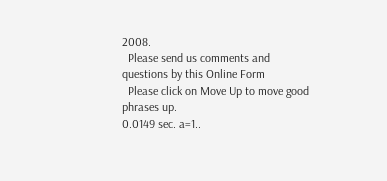2008.
  Please send us comments and questions by this Online Form
  Please click on Move Up to move good phrases up.
0.0149 sec. a=1..